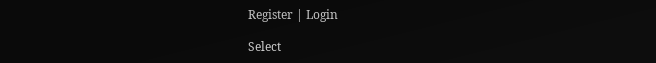Register | Login

Select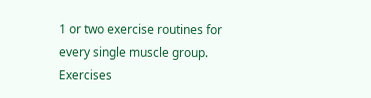1 or two exercise routines for every single muscle group. Exercises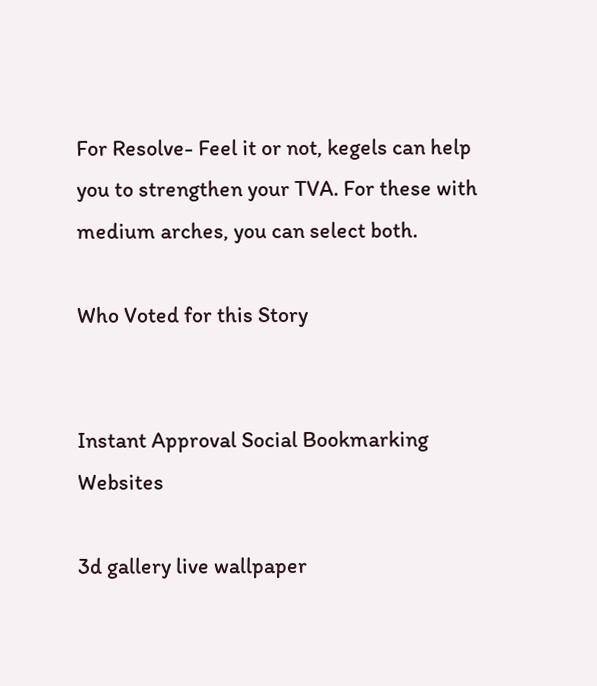For Resolve- Feel it or not, kegels can help you to strengthen your TVA. For these with medium arches, you can select both.

Who Voted for this Story


Instant Approval Social Bookmarking Websites

3d gallery live wallpaper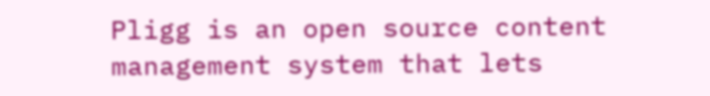Pligg is an open source content management system that lets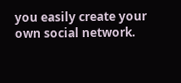you easily create your own social network.